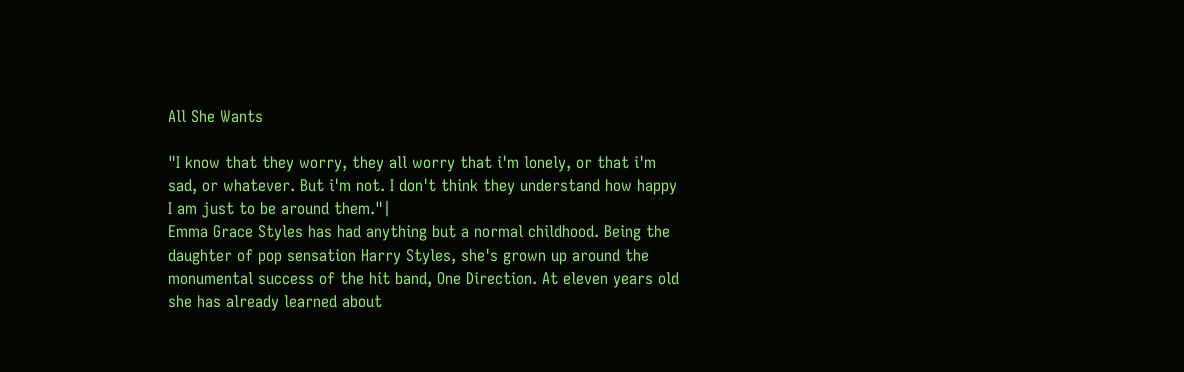All She Wants

"I know that they worry, they all worry that i'm lonely, or that i'm sad, or whatever. But i'm not. I don't think they understand how happy I am just to be around them."|
Emma Grace Styles has had anything but a normal childhood. Being the daughter of pop sensation Harry Styles, she's grown up around the monumental success of the hit band, One Direction. At eleven years old she has already learned about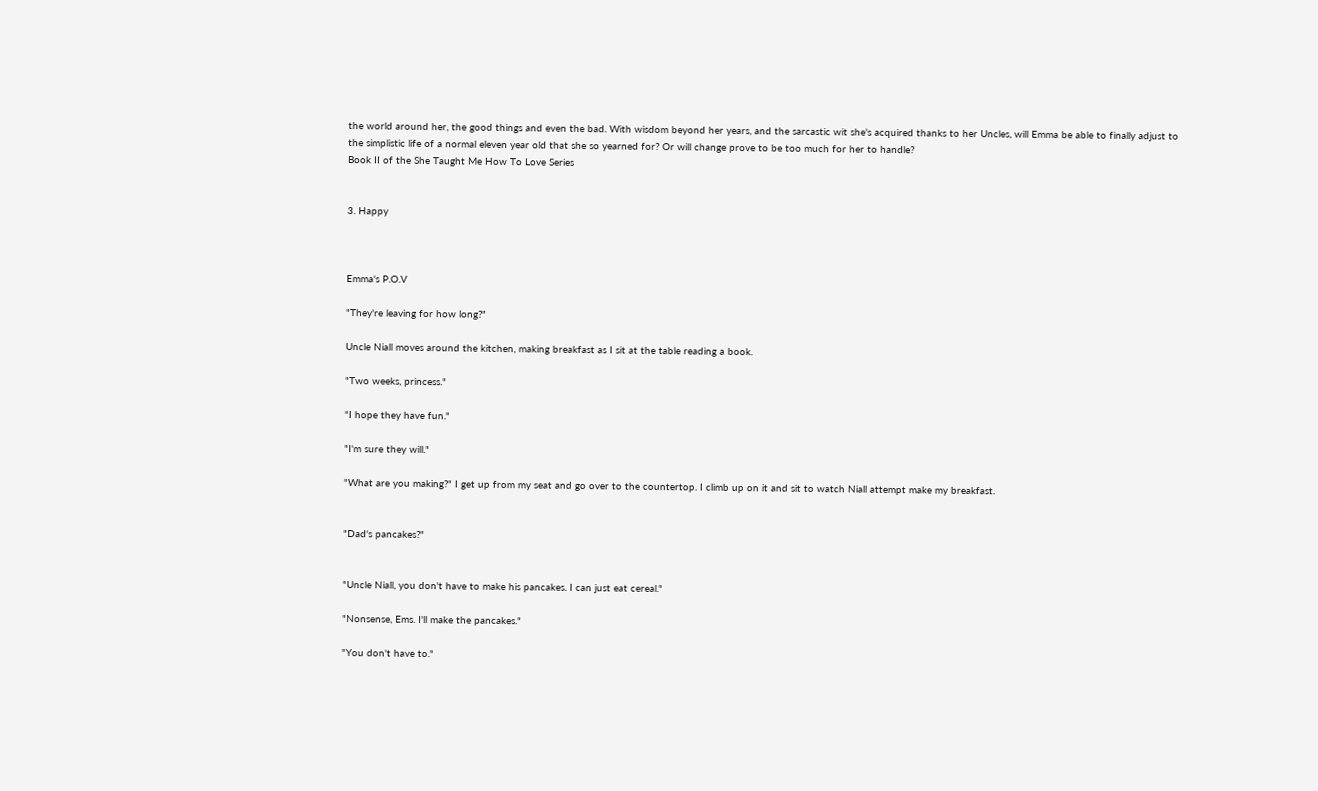the world around her, the good things and even the bad. With wisdom beyond her years, and the sarcastic wit she's acquired thanks to her Uncles, will Emma be able to finally adjust to the simplistic life of a normal eleven year old that she so yearned for? Or will change prove to be too much for her to handle?
Book II of the She Taught Me How To Love Series


3. Happy



Emma's P.O.V

"They're leaving for how long?"

Uncle Niall moves around the kitchen, making breakfast as I sit at the table reading a book.

"Two weeks, princess."

"I hope they have fun."

"I'm sure they will."

"What are you making?" I get up from my seat and go over to the countertop. I climb up on it and sit to watch Niall attempt make my breakfast.


"Dad's pancakes?"


"Uncle Niall, you don't have to make his pancakes. I can just eat cereal."

"Nonsense, Ems. I'll make the pancakes."

"You don't have to."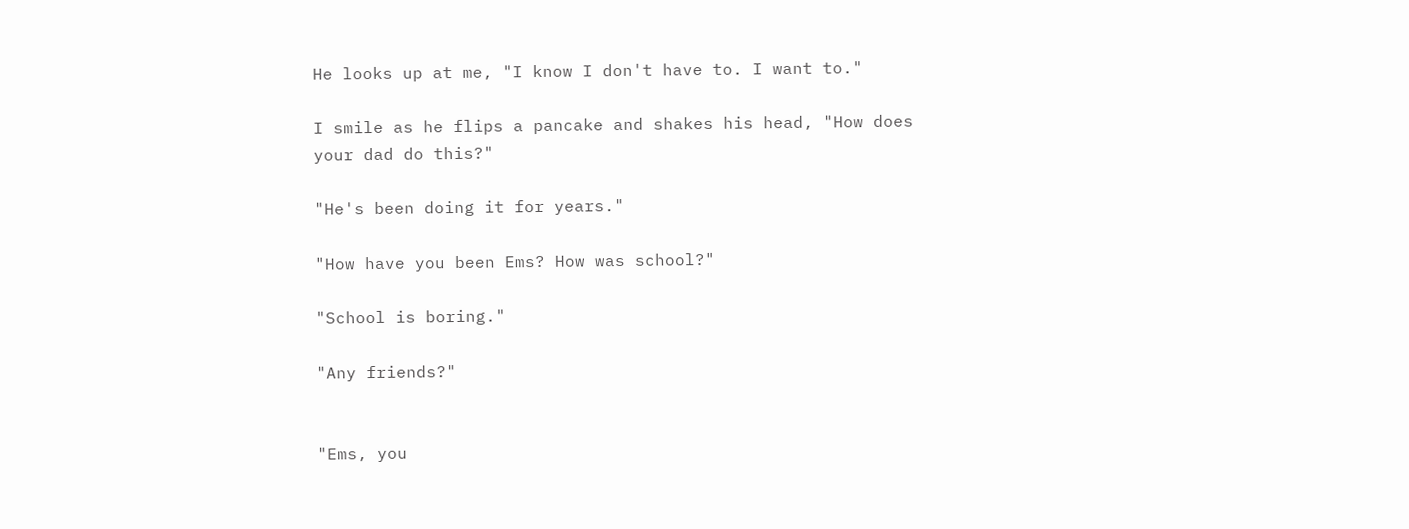He looks up at me, "I know I don't have to. I want to."

I smile as he flips a pancake and shakes his head, "How does your dad do this?"

"He's been doing it for years."

"How have you been Ems? How was school?"

"School is boring."

"Any friends?"


"Ems, you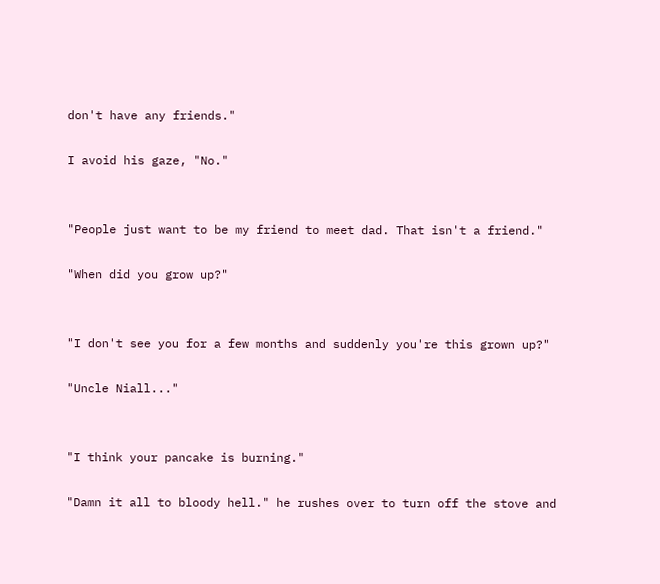don't have any friends."

I avoid his gaze, "No."


"People just want to be my friend to meet dad. That isn't a friend."

"When did you grow up?"


"I don't see you for a few months and suddenly you're this grown up?"

"Uncle Niall..."


"I think your pancake is burning."

"Damn it all to bloody hell." he rushes over to turn off the stove and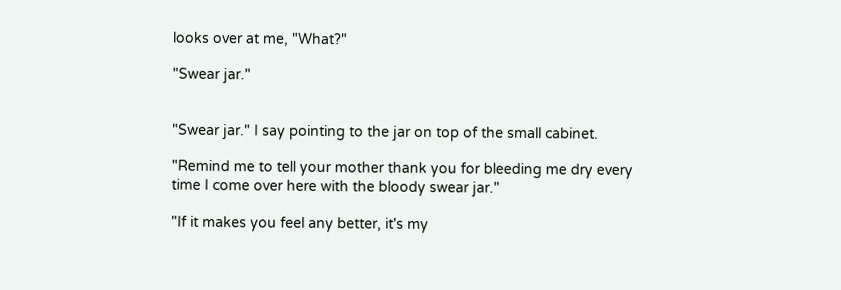looks over at me, "What?"

"Swear jar."


"Swear jar." I say pointing to the jar on top of the small cabinet.

"Remind me to tell your mother thank you for bleeding me dry every time I come over here with the bloody swear jar."

"If it makes you feel any better, it's my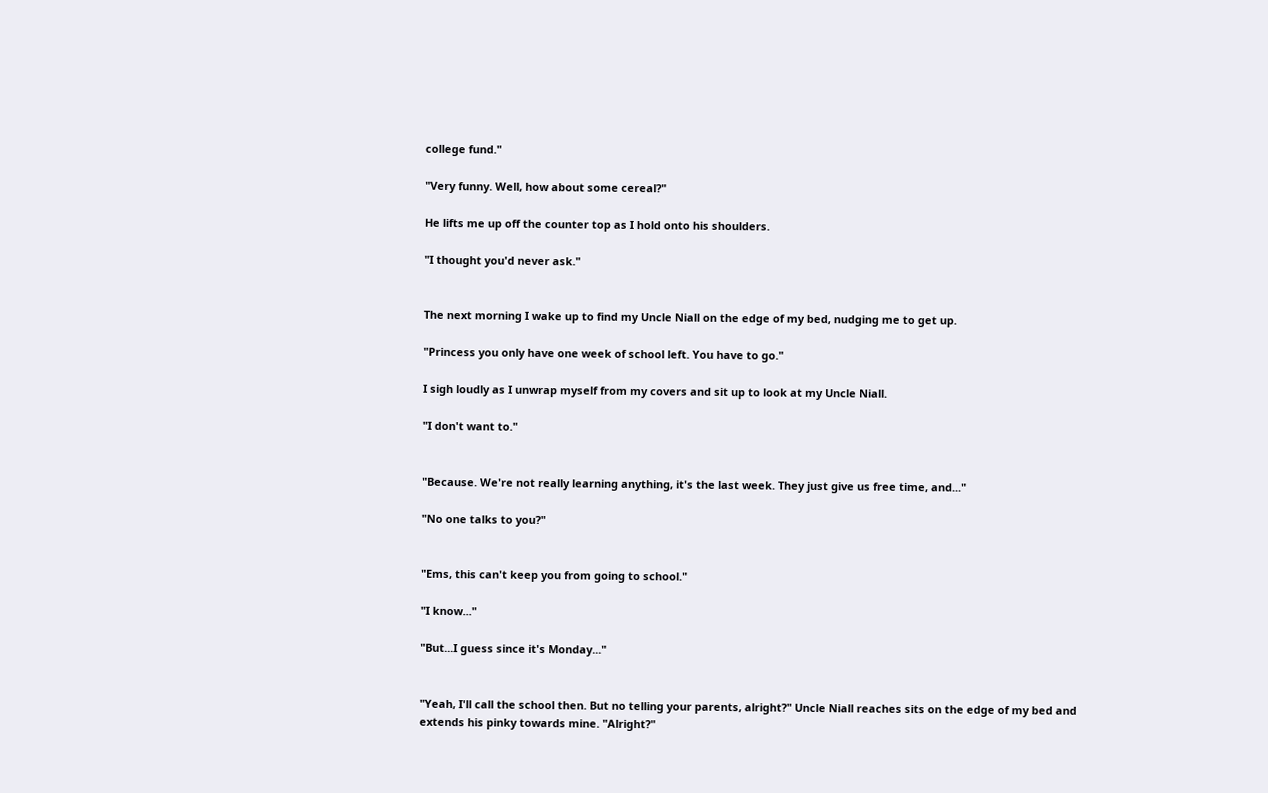college fund."

"Very funny. Well, how about some cereal?"

He lifts me up off the counter top as I hold onto his shoulders.

"I thought you'd never ask."


The next morning I wake up to find my Uncle Niall on the edge of my bed, nudging me to get up.

"Princess you only have one week of school left. You have to go."

I sigh loudly as I unwrap myself from my covers and sit up to look at my Uncle Niall.

"I don't want to."


"Because. We're not really learning anything, it's the last week. They just give us free time, and..."

"No one talks to you?"


"Ems, this can't keep you from going to school."

"I know..."

"But...I guess since it's Monday..."


"Yeah, I'll call the school then. But no telling your parents, alright?" Uncle Niall reaches sits on the edge of my bed and extends his pinky towards mine. "Alright?"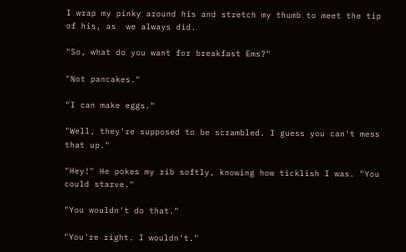I wrap my pinky around his and stretch my thumb to meet the tip of his, as  we always did.

"So, what do you want for breakfast Ems?"

"Not pancakes."

"I can make eggs."

"Well, they're supposed to be scrambled. I guess you can't mess that up."

"Hey!" He pokes my rib softly, knowing how ticklish I was. "You could starve."

"You wouldn't do that."

"You're right. I wouldn't."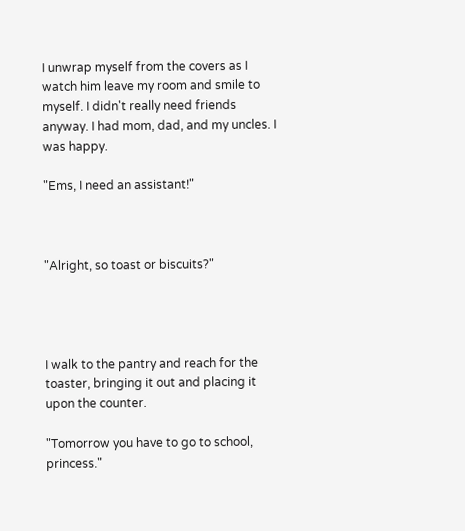I unwrap myself from the covers as I watch him leave my room and smile to myself. I didn't really need friends anyway. I had mom, dad, and my uncles. I was happy.

"Ems, I need an assistant!"



"Alright, so toast or biscuits?"




I walk to the pantry and reach for the toaster, bringing it out and placing it upon the counter.

"Tomorrow you have to go to school, princess."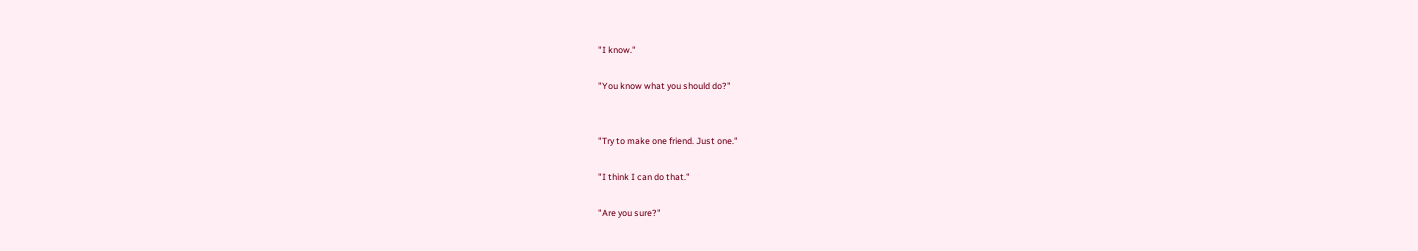"I know."

"You know what you should do?"


"Try to make one friend. Just one."

"I think I can do that."

"Are you sure?"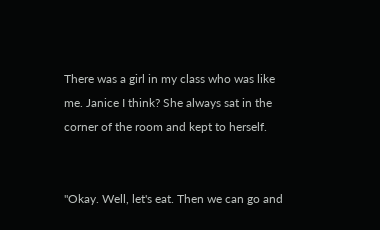There was a girl in my class who was like me. Janice I think? She always sat in the corner of the room and kept to herself.


"Okay. Well, let's eat. Then we can go and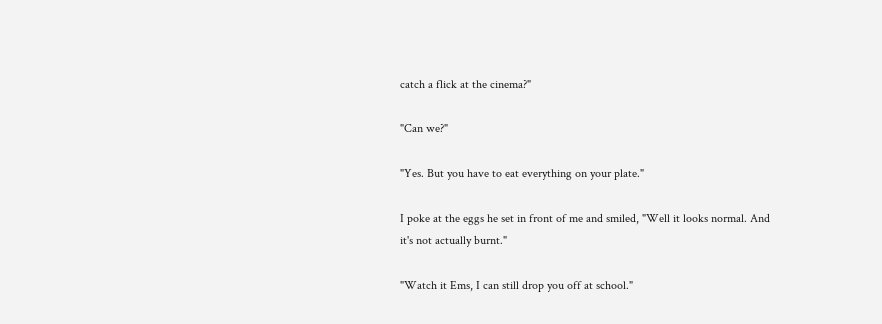catch a flick at the cinema?"

"Can we?"

"Yes. But you have to eat everything on your plate."

I poke at the eggs he set in front of me and smiled, "Well it looks normal. And it's not actually burnt."

"Watch it Ems, I can still drop you off at school."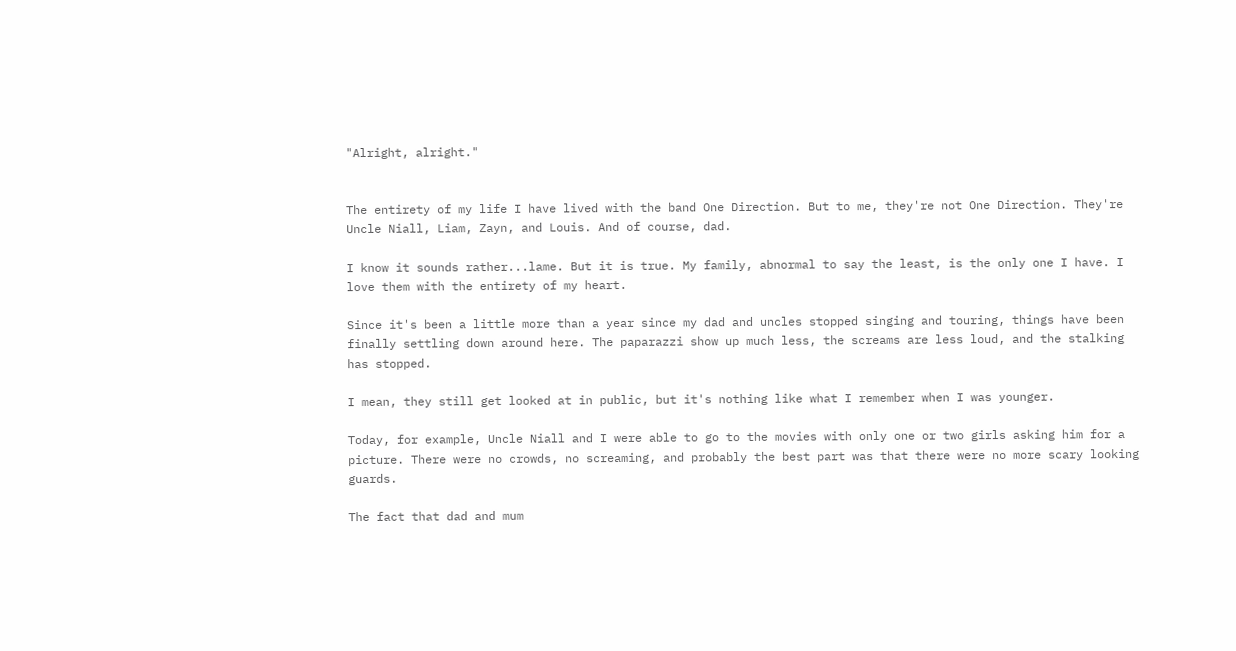"Alright, alright."


The entirety of my life I have lived with the band One Direction. But to me, they're not One Direction. They're Uncle Niall, Liam, Zayn, and Louis. And of course, dad.

I know it sounds rather...lame. But it is true. My family, abnormal to say the least, is the only one I have. I love them with the entirety of my heart.

Since it's been a little more than a year since my dad and uncles stopped singing and touring, things have been finally settling down around here. The paparazzi show up much less, the screams are less loud, and the stalking has stopped.

I mean, they still get looked at in public, but it's nothing like what I remember when I was younger.

Today, for example, Uncle Niall and I were able to go to the movies with only one or two girls asking him for a picture. There were no crowds, no screaming, and probably the best part was that there were no more scary looking guards.

The fact that dad and mum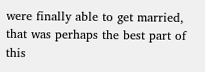were finally able to get married, that was perhaps the best part of this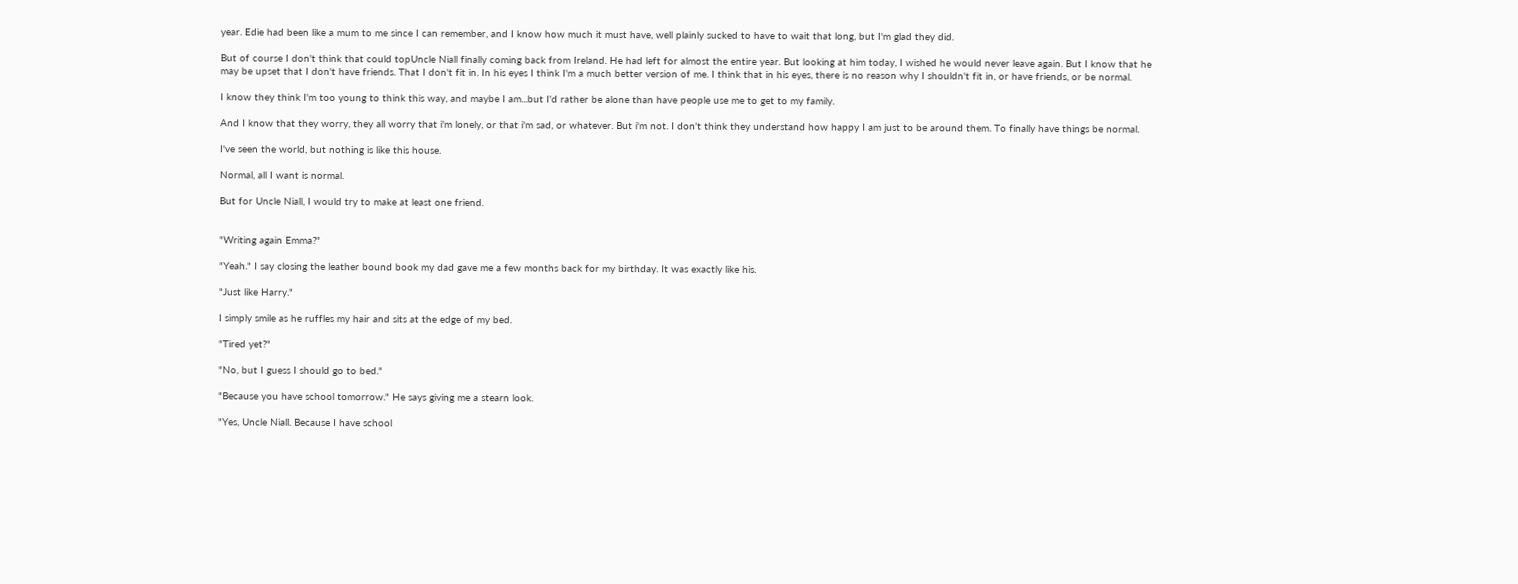year. Edie had been like a mum to me since I can remember, and I know how much it must have, well plainly sucked to have to wait that long, but I'm glad they did.

But of course I don't think that could topUncle Niall finally coming back from Ireland. He had left for almost the entire year. But looking at him today, I wished he would never leave again. But I know that he may be upset that I don't have friends. That I don't fit in. In his eyes I think I'm a much better version of me. I think that in his eyes, there is no reason why I shouldn't fit in, or have friends, or be normal.

I know they think I'm too young to think this way, and maybe I am...but I'd rather be alone than have people use me to get to my family.

And I know that they worry, they all worry that i'm lonely, or that i'm sad, or whatever. But i'm not. I don't think they understand how happy I am just to be around them. To finally have things be normal.

I've seen the world, but nothing is like this house.

Normal, all I want is normal.

But for Uncle Niall, I would try to make at least one friend.


"Writing again Emma?"

"Yeah." I say closing the leather bound book my dad gave me a few months back for my birthday. It was exactly like his.

"Just like Harry."

I simply smile as he ruffles my hair and sits at the edge of my bed.

"Tired yet?"

"No, but I guess I should go to bed."

"Because you have school tomorrow." He says giving me a stearn look.

"Yes, Uncle Niall. Because I have school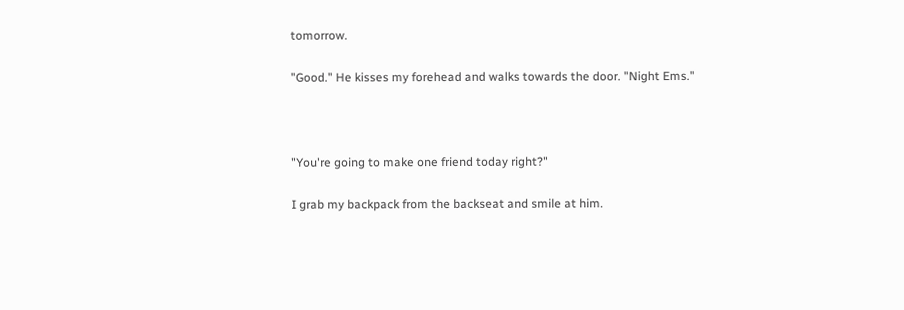tomorrow.

"Good." He kisses my forehead and walks towards the door. "Night Ems."



"You're going to make one friend today right?"

I grab my backpack from the backseat and smile at him.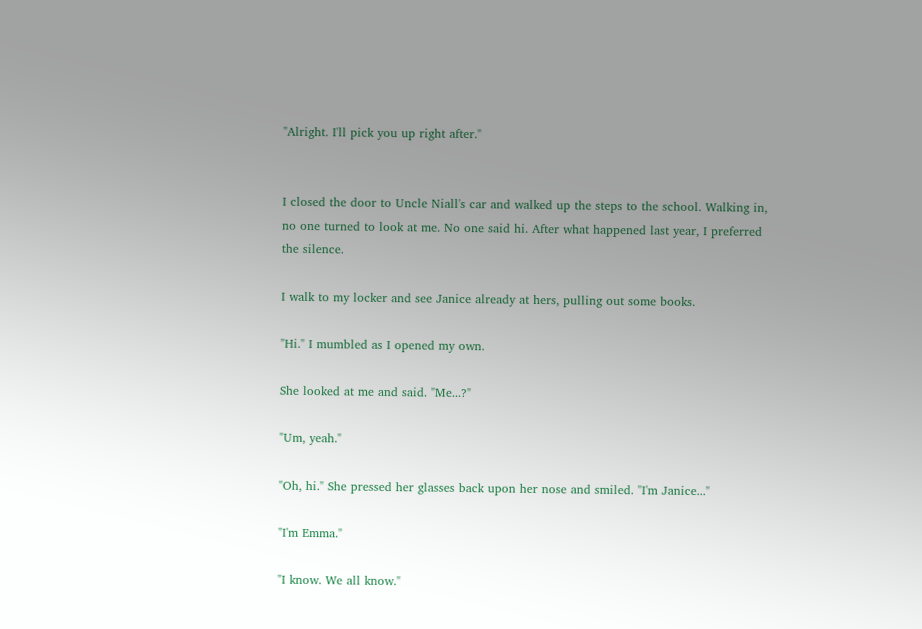"Alright. I'll pick you up right after."


I closed the door to Uncle Niall's car and walked up the steps to the school. Walking in, no one turned to look at me. No one said hi. After what happened last year, I preferred the silence.

I walk to my locker and see Janice already at hers, pulling out some books.

"Hi." I mumbled as I opened my own.

She looked at me and said. "Me...?"

"Um, yeah."

"Oh, hi." She pressed her glasses back upon her nose and smiled. "I'm Janice..."

"I'm Emma."

"I know. We all know."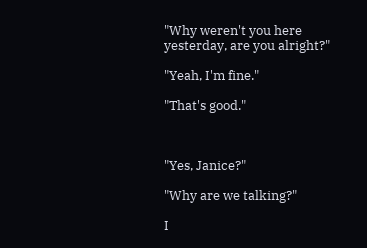"Why weren't you here yesterday, are you alright?"

"Yeah, I'm fine."

"That's good."



"Yes, Janice?"

"Why are we talking?"

I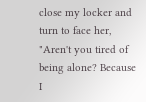close my locker and turn to face her, "Aren't you tired of being alone? Because I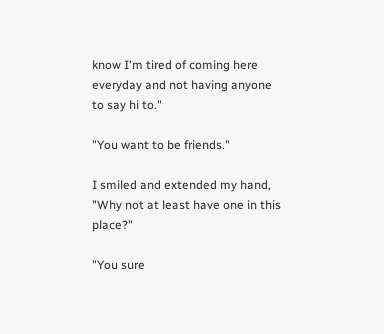know I'm tired of coming here everyday and not having anyone to say hi to."

"You want to be friends."

I smiled and extended my hand, "Why not at least have one in this place?"

"You sure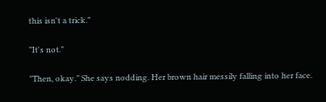this isn't a trick."

"It's not."

"Then, okay." She says nodding. Her brown hair messily falling into her face.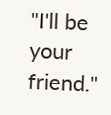"I'll be your friend."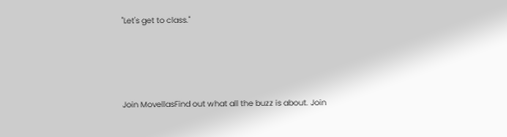"Let's get to class."






Join MovellasFind out what all the buzz is about. Join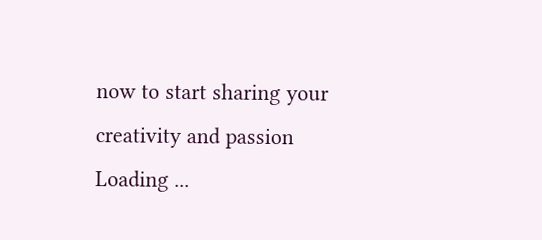now to start sharing your creativity and passion
Loading ...